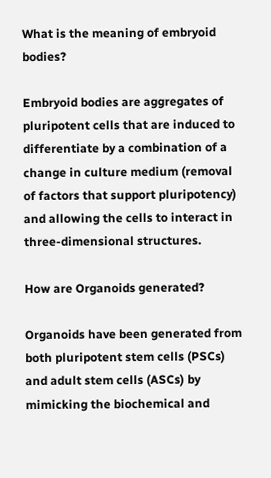What is the meaning of embryoid bodies?

Embryoid bodies are aggregates of pluripotent cells that are induced to differentiate by a combination of a change in culture medium (removal of factors that support pluripotency) and allowing the cells to interact in three-dimensional structures.

How are Organoids generated?

Organoids have been generated from both pluripotent stem cells (PSCs) and adult stem cells (ASCs) by mimicking the biochemical and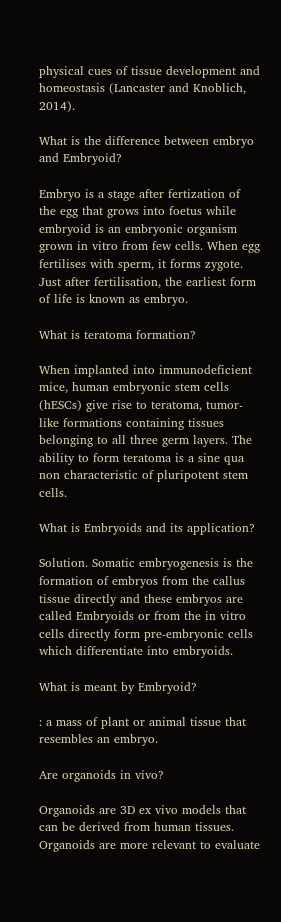physical cues of tissue development and homeostasis (Lancaster and Knoblich, 2014).

What is the difference between embryo and Embryoid?

Embryo is a stage after fertization of the egg that grows into foetus while embryoid is an embryonic organism grown in vitro from few cells. When egg fertilises with sperm, it forms zygote. Just after fertilisation, the earliest form of life is known as embryo.

What is teratoma formation?

When implanted into immunodeficient mice, human embryonic stem cells (hESCs) give rise to teratoma, tumor-like formations containing tissues belonging to all three germ layers. The ability to form teratoma is a sine qua non characteristic of pluripotent stem cells.

What is Embryoids and its application?

Solution. Somatic embryogenesis is the formation of embryos from the callus tissue directly and these embryos are called Embryoids or from the in vitro cells directly form pre-embryonic cells which differentiate into embryoids.

What is meant by Embryoid?

: a mass of plant or animal tissue that resembles an embryo.

Are organoids in vivo?

Organoids are 3D ex vivo models that can be derived from human tissues. Organoids are more relevant to evaluate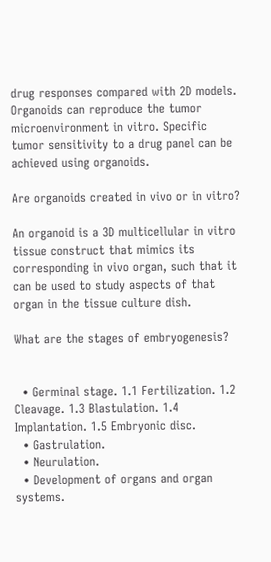drug responses compared with 2D models. Organoids can reproduce the tumor microenvironment in vitro. Specific tumor sensitivity to a drug panel can be achieved using organoids.

Are organoids created in vivo or in vitro?

An organoid is a 3D multicellular in vitro tissue construct that mimics its corresponding in vivo organ, such that it can be used to study aspects of that organ in the tissue culture dish.

What are the stages of embryogenesis?


  • Germinal stage. 1.1 Fertilization. 1.2 Cleavage. 1.3 Blastulation. 1.4 Implantation. 1.5 Embryonic disc.
  • Gastrulation.
  • Neurulation.
  • Development of organs and organ systems.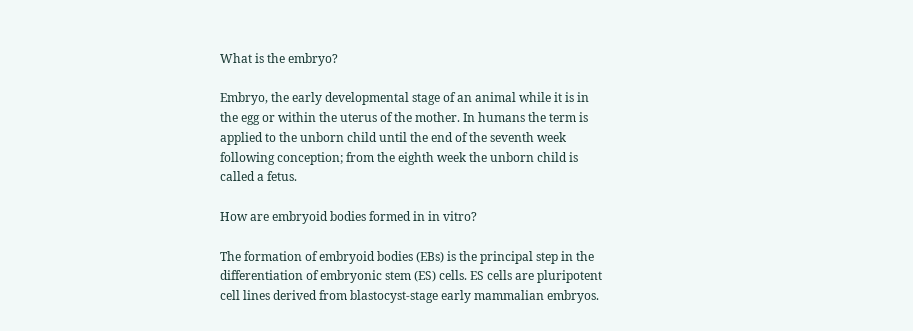What is the embryo?

Embryo, the early developmental stage of an animal while it is in the egg or within the uterus of the mother. In humans the term is applied to the unborn child until the end of the seventh week following conception; from the eighth week the unborn child is called a fetus.

How are embryoid bodies formed in in vitro?

The formation of embryoid bodies (EBs) is the principal step in the differentiation of embryonic stem (ES) cells. ES cells are pluripotent cell lines derived from blastocyst-stage early mammalian embryos.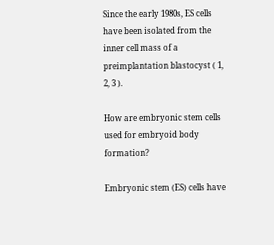Since the early 1980s, ES cells have been isolated from the inner cell mass of a preimplantation blastocyst ( 1, 2, 3 ).

How are embryonic stem cells used for embryoid body formation?

Embryonic stem (ES) cells have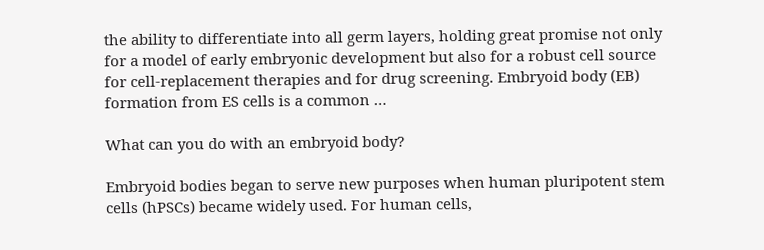the ability to differentiate into all germ layers, holding great promise not only for a model of early embryonic development but also for a robust cell source for cell-replacement therapies and for drug screening. Embryoid body (EB) formation from ES cells is a common …

What can you do with an embryoid body?

Embryoid bodies began to serve new purposes when human pluripotent stem cells (hPSCs) became widely used. For human cells,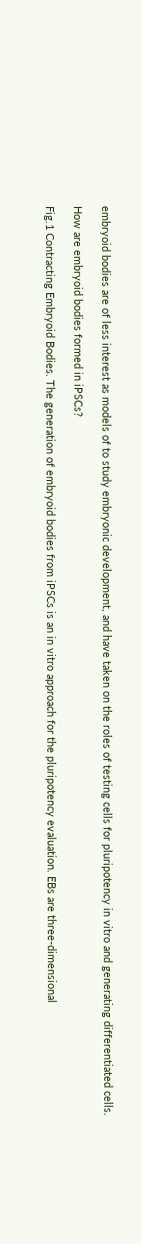embryoid bodies are of less interest as models of to study embryonic development, and have taken on the roles of testing cells for pluripotency in vitro and generating differentiated cells.

How are embryoid bodies formed in iPSCs?

Fig.1 Contracting Embryoid Bodies. The generation of embryoid bodies from iPSCs is an in vitro approach for the pluripotency evaluation. EBs are three-dimensional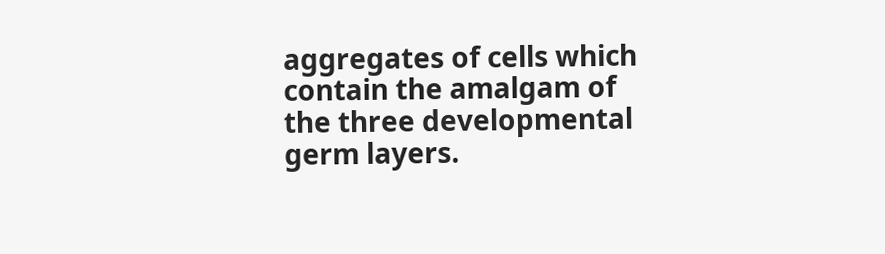aggregates of cells which contain the amalgam of the three developmental germ layers.